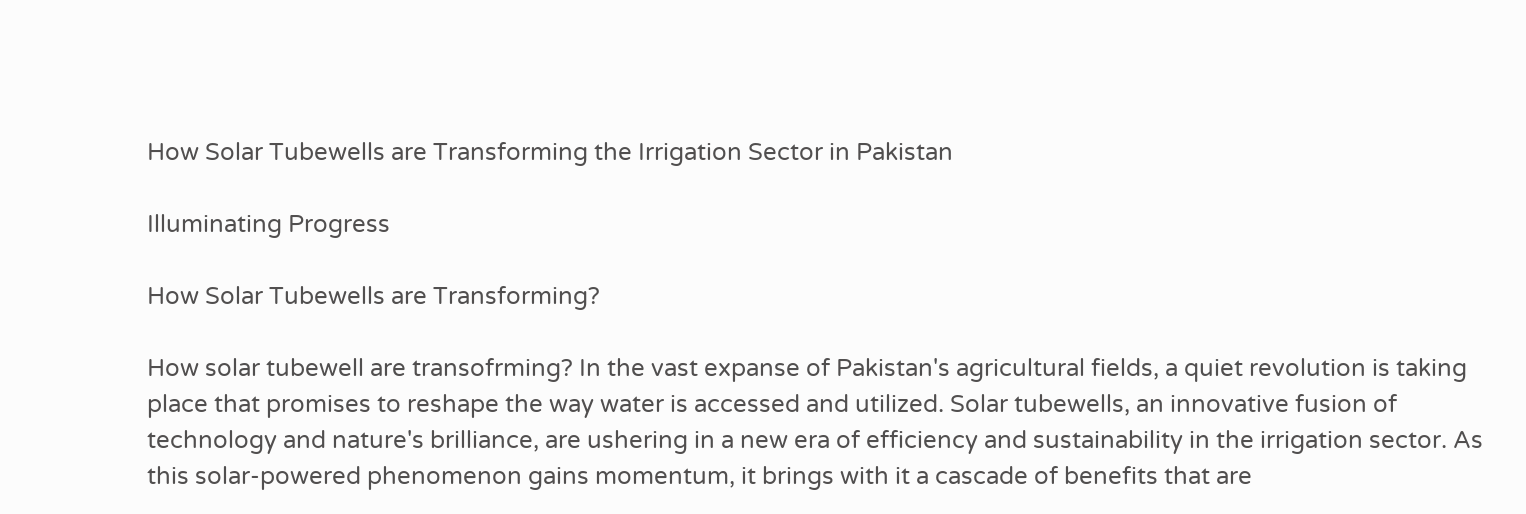How Solar Tubewells are Transforming the Irrigation Sector in Pakistan

Illuminating Progress

How Solar Tubewells are Transforming?

How solar tubewell are transofrming? In the vast expanse of Pakistan's agricultural fields, a quiet revolution is taking place that promises to reshape the way water is accessed and utilized. Solar tubewells, an innovative fusion of technology and nature's brilliance, are ushering in a new era of efficiency and sustainability in the irrigation sector. As this solar-powered phenomenon gains momentum, it brings with it a cascade of benefits that are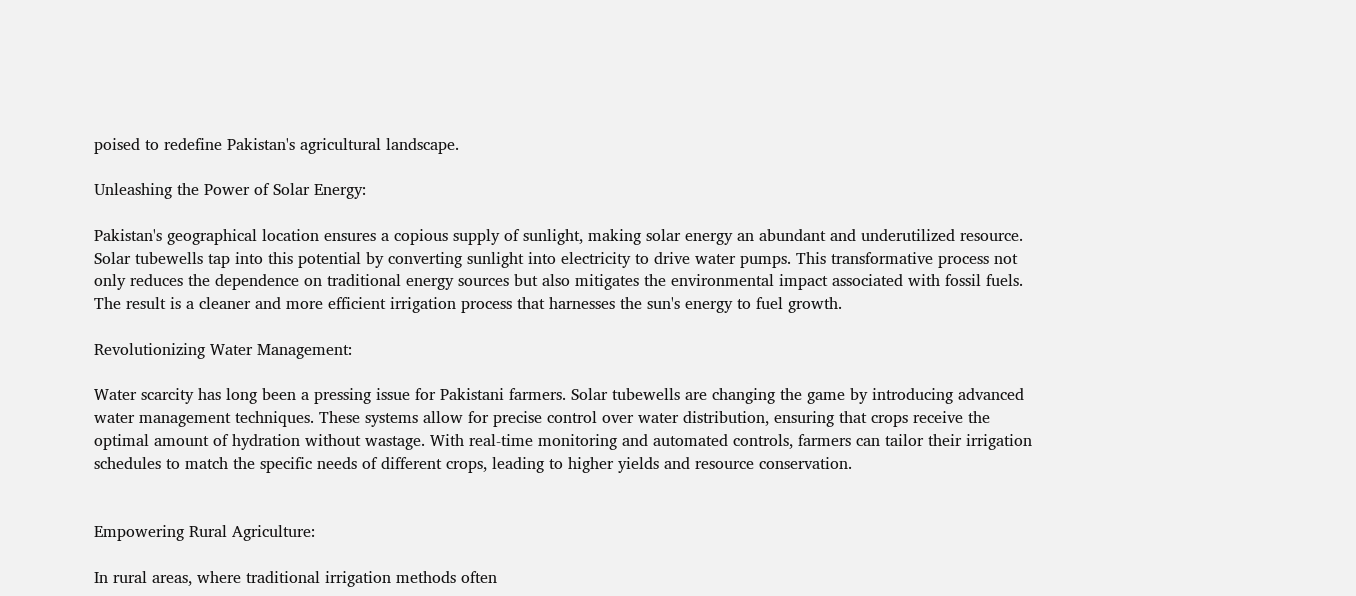poised to redefine Pakistan's agricultural landscape.

Unleashing the Power of Solar Energy:

Pakistan's geographical location ensures a copious supply of sunlight, making solar energy an abundant and underutilized resource. Solar tubewells tap into this potential by converting sunlight into electricity to drive water pumps. This transformative process not only reduces the dependence on traditional energy sources but also mitigates the environmental impact associated with fossil fuels. The result is a cleaner and more efficient irrigation process that harnesses the sun's energy to fuel growth.

Revolutionizing Water Management:

Water scarcity has long been a pressing issue for Pakistani farmers. Solar tubewells are changing the game by introducing advanced water management techniques. These systems allow for precise control over water distribution, ensuring that crops receive the optimal amount of hydration without wastage. With real-time monitoring and automated controls, farmers can tailor their irrigation schedules to match the specific needs of different crops, leading to higher yields and resource conservation.


Empowering Rural Agriculture:

In rural areas, where traditional irrigation methods often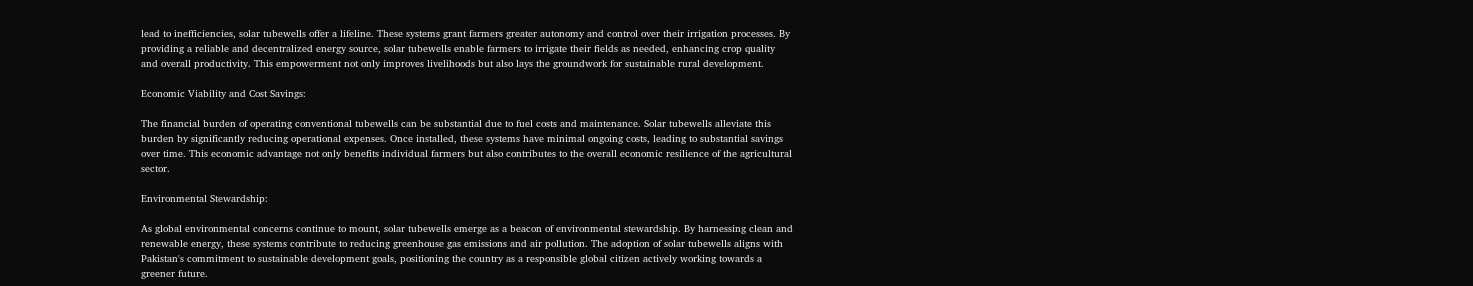lead to inefficiencies, solar tubewells offer a lifeline. These systems grant farmers greater autonomy and control over their irrigation processes. By providing a reliable and decentralized energy source, solar tubewells enable farmers to irrigate their fields as needed, enhancing crop quality and overall productivity. This empowerment not only improves livelihoods but also lays the groundwork for sustainable rural development.

Economic Viability and Cost Savings:

The financial burden of operating conventional tubewells can be substantial due to fuel costs and maintenance. Solar tubewells alleviate this burden by significantly reducing operational expenses. Once installed, these systems have minimal ongoing costs, leading to substantial savings over time. This economic advantage not only benefits individual farmers but also contributes to the overall economic resilience of the agricultural sector.

Environmental Stewardship:

As global environmental concerns continue to mount, solar tubewells emerge as a beacon of environmental stewardship. By harnessing clean and renewable energy, these systems contribute to reducing greenhouse gas emissions and air pollution. The adoption of solar tubewells aligns with Pakistan's commitment to sustainable development goals, positioning the country as a responsible global citizen actively working towards a greener future.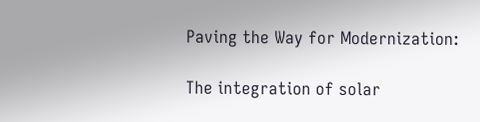Paving the Way for Modernization:

The integration of solar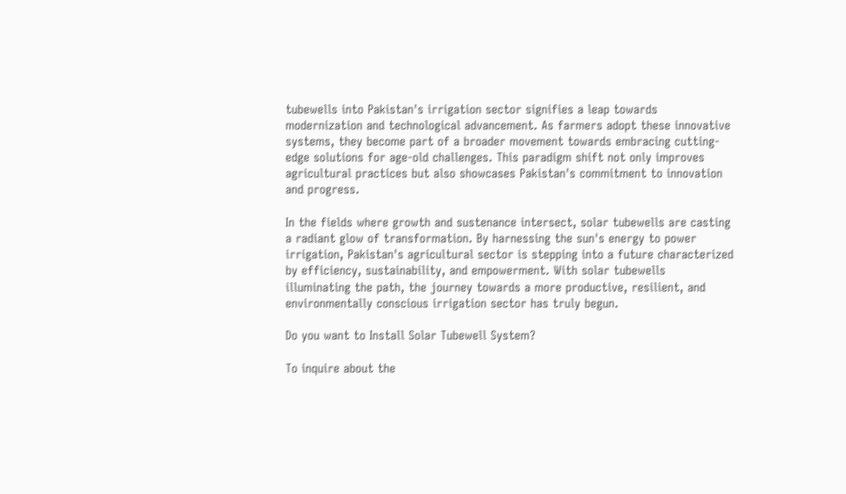tubewells into Pakistan's irrigation sector signifies a leap towards modernization and technological advancement. As farmers adopt these innovative systems, they become part of a broader movement towards embracing cutting-edge solutions for age-old challenges. This paradigm shift not only improves agricultural practices but also showcases Pakistan's commitment to innovation and progress.

In the fields where growth and sustenance intersect, solar tubewells are casting a radiant glow of transformation. By harnessing the sun's energy to power irrigation, Pakistan's agricultural sector is stepping into a future characterized by efficiency, sustainability, and empowerment. With solar tubewells illuminating the path, the journey towards a more productive, resilient, and environmentally conscious irrigation sector has truly begun.

Do you want to Install Solar Tubewell System?

To inquire about the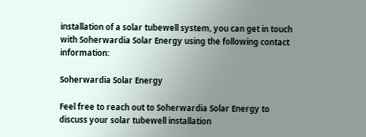installation of a solar tubewell system, you can get in touch with Soherwardia Solar Energy using the following contact information:

Soherwardia Solar Energy

Feel free to reach out to Soherwardia Solar Energy to discuss your solar tubewell installation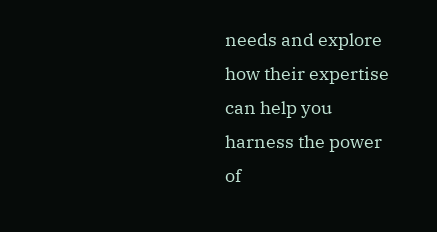needs and explore how their expertise can help you harness the power of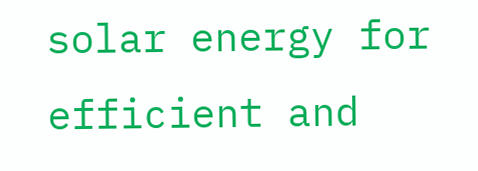solar energy for efficient and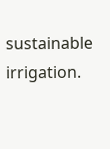sustainable irrigation.